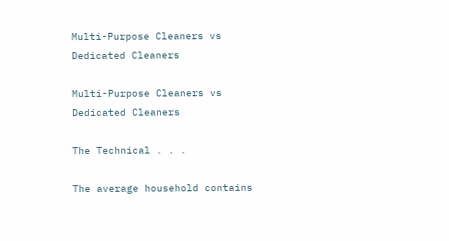Multi-Purpose Cleaners vs Dedicated Cleaners

Multi-Purpose Cleaners vs Dedicated Cleaners

The Technical . . .

The average household contains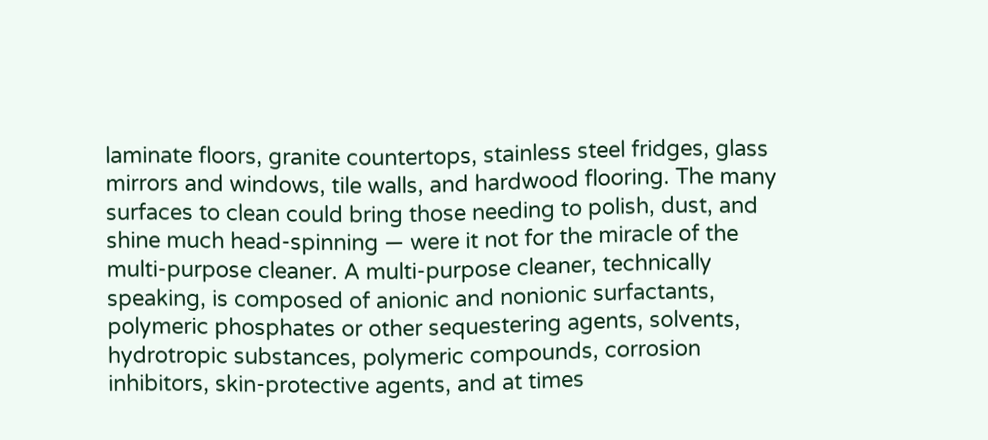laminate floors, granite countertops, stainless steel fridges, glass mirrors and windows, tile walls, and hardwood flooring. The many surfaces to clean could bring those needing to polish, dust, and shine much head-spinning — were it not for the miracle of the multi-purpose cleaner. A multi-purpose cleaner, technically speaking, is composed of anionic and nonionic surfactants, polymeric phosphates or other sequestering agents, solvents, hydrotropic substances, polymeric compounds, corrosion inhibitors, skin-protective agents, and at times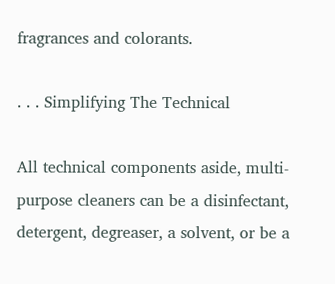fragrances and colorants.

. . . Simplifying The Technical

All technical components aside, multi-purpose cleaners can be a disinfectant, detergent, degreaser, a solvent, or be a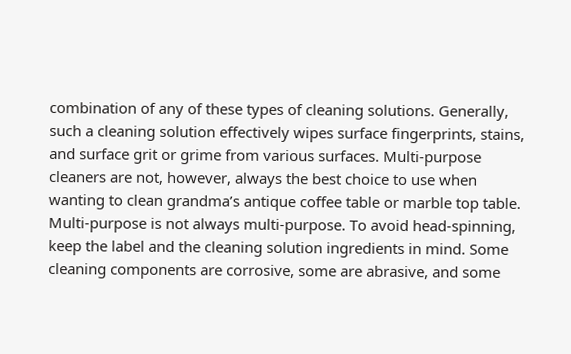combination of any of these types of cleaning solutions. Generally, such a cleaning solution effectively wipes surface fingerprints, stains, and surface grit or grime from various surfaces. Multi-purpose cleaners are not, however, always the best choice to use when wanting to clean grandma’s antique coffee table or marble top table. Multi-purpose is not always multi-purpose. To avoid head-spinning, keep the label and the cleaning solution ingredients in mind. Some cleaning components are corrosive, some are abrasive, and some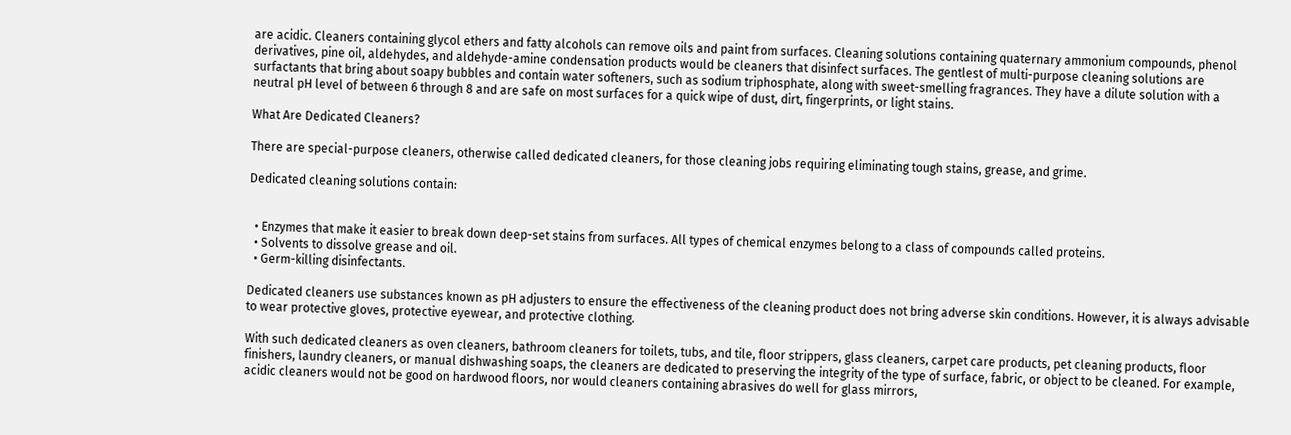are acidic. Cleaners containing glycol ethers and fatty alcohols can remove oils and paint from surfaces. Cleaning solutions containing quaternary ammonium compounds, phenol derivatives, pine oil, aldehydes, and aldehyde-amine condensation products would be cleaners that disinfect surfaces. The gentlest of multi-purpose cleaning solutions are surfactants that bring about soapy bubbles and contain water softeners, such as sodium triphosphate, along with sweet-smelling fragrances. They have a dilute solution with a neutral pH level of between 6 through 8 and are safe on most surfaces for a quick wipe of dust, dirt, fingerprints, or light stains.

What Are Dedicated Cleaners?

There are special-purpose cleaners, otherwise called dedicated cleaners, for those cleaning jobs requiring eliminating tough stains, grease, and grime.

Dedicated cleaning solutions contain:


  • Enzymes that make it easier to break down deep-set stains from surfaces. All types of chemical enzymes belong to a class of compounds called proteins.
  • Solvents to dissolve grease and oil.
  • Germ-killing disinfectants.

Dedicated cleaners use substances known as pH adjusters to ensure the effectiveness of the cleaning product does not bring adverse skin conditions. However, it is always advisable to wear protective gloves, protective eyewear, and protective clothing.

With such dedicated cleaners as oven cleaners, bathroom cleaners for toilets, tubs, and tile, floor strippers, glass cleaners, carpet care products, pet cleaning products, floor finishers, laundry cleaners, or manual dishwashing soaps, the cleaners are dedicated to preserving the integrity of the type of surface, fabric, or object to be cleaned. For example, acidic cleaners would not be good on hardwood floors, nor would cleaners containing abrasives do well for glass mirrors,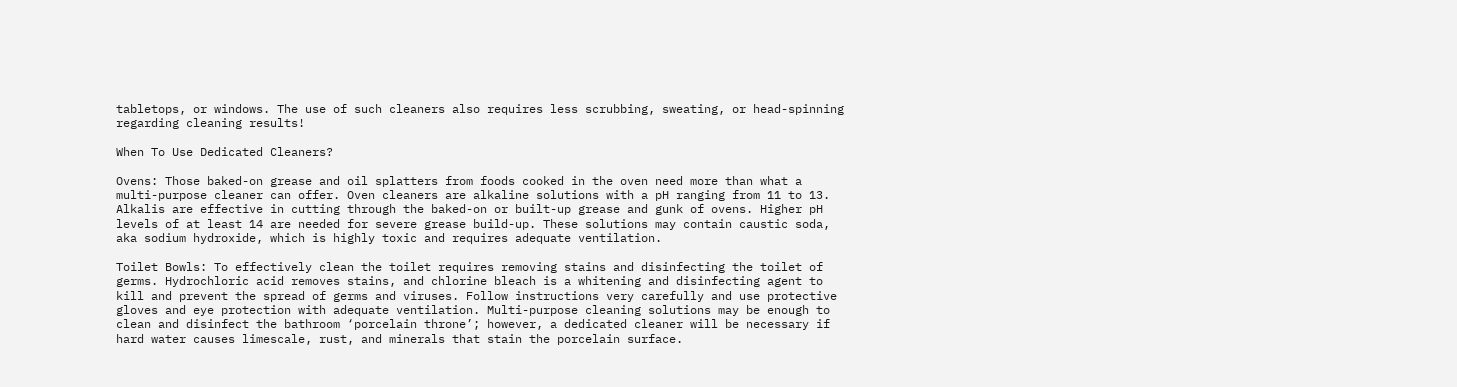tabletops, or windows. The use of such cleaners also requires less scrubbing, sweating, or head-spinning regarding cleaning results!

When To Use Dedicated Cleaners?

Ovens: Those baked-on grease and oil splatters from foods cooked in the oven need more than what a multi-purpose cleaner can offer. Oven cleaners are alkaline solutions with a pH ranging from 11 to 13. Alkalis are effective in cutting through the baked-on or built-up grease and gunk of ovens. Higher pH levels of at least 14 are needed for severe grease build-up. These solutions may contain caustic soda, aka sodium hydroxide, which is highly toxic and requires adequate ventilation.

Toilet Bowls: To effectively clean the toilet requires removing stains and disinfecting the toilet of germs. Hydrochloric acid removes stains, and chlorine bleach is a whitening and disinfecting agent to kill and prevent the spread of germs and viruses. Follow instructions very carefully and use protective gloves and eye protection with adequate ventilation. Multi-purpose cleaning solutions may be enough to clean and disinfect the bathroom ‘porcelain throne’; however, a dedicated cleaner will be necessary if hard water causes limescale, rust, and minerals that stain the porcelain surface.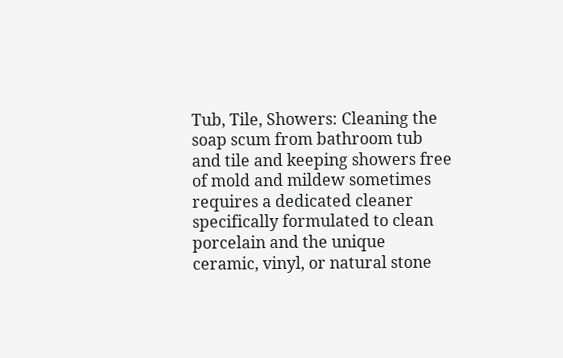Tub, Tile, Showers: Cleaning the soap scum from bathroom tub and tile and keeping showers free of mold and mildew sometimes requires a dedicated cleaner specifically formulated to clean porcelain and the unique ceramic, vinyl, or natural stone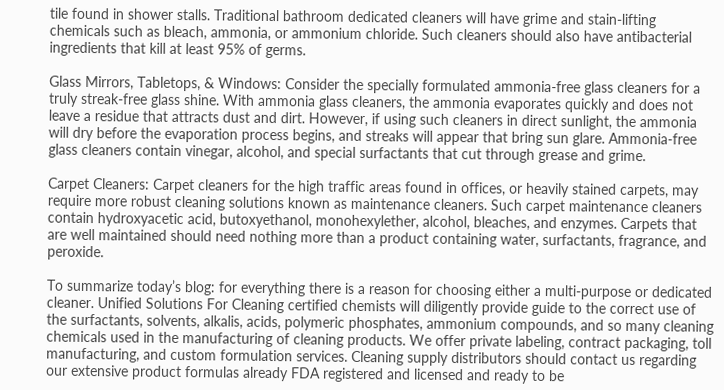tile found in shower stalls. Traditional bathroom dedicated cleaners will have grime and stain-lifting chemicals such as bleach, ammonia, or ammonium chloride. Such cleaners should also have antibacterial ingredients that kill at least 95% of germs.

Glass Mirrors, Tabletops, & Windows: Consider the specially formulated ammonia-free glass cleaners for a truly streak-free glass shine. With ammonia glass cleaners, the ammonia evaporates quickly and does not leave a residue that attracts dust and dirt. However, if using such cleaners in direct sunlight, the ammonia will dry before the evaporation process begins, and streaks will appear that bring sun glare. Ammonia-free glass cleaners contain vinegar, alcohol, and special surfactants that cut through grease and grime.

Carpet Cleaners: Carpet cleaners for the high traffic areas found in offices, or heavily stained carpets, may require more robust cleaning solutions known as maintenance cleaners. Such carpet maintenance cleaners contain hydroxyacetic acid, butoxyethanol, monohexylether, alcohol, bleaches, and enzymes. Carpets that are well maintained should need nothing more than a product containing water, surfactants, fragrance, and peroxide.

To summarize today’s blog: for everything there is a reason for choosing either a multi-purpose or dedicated cleaner. Unified Solutions For Cleaning certified chemists will diligently provide guide to the correct use of the surfactants, solvents, alkalis, acids, polymeric phosphates, ammonium compounds, and so many cleaning chemicals used in the manufacturing of cleaning products. We offer private labeling, contract packaging, toll manufacturing, and custom formulation services. Cleaning supply distributors should contact us regarding our extensive product formulas already FDA registered and licensed and ready to be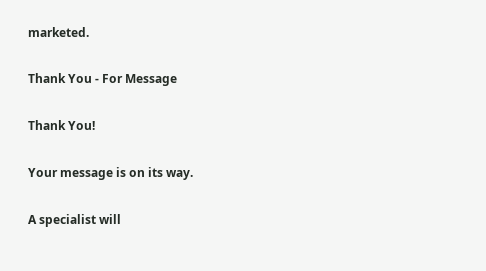marketed.

Thank You - For Message

Thank You!

Your message is on its way.

A specialist will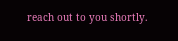reach out to you shortly.